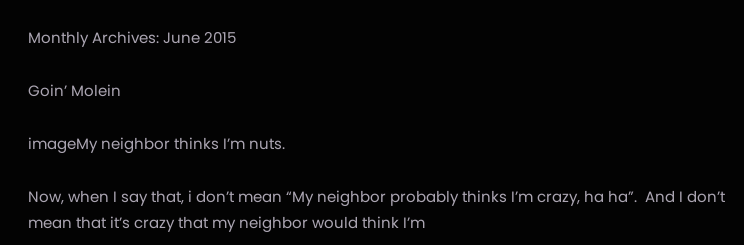Monthly Archives: June 2015

Goin’ Molein

imageMy neighbor thinks I’m nuts.

Now, when I say that, i don’t mean “My neighbor probably thinks I’m crazy, ha ha”.  And I don’t mean that it’s crazy that my neighbor would think I’m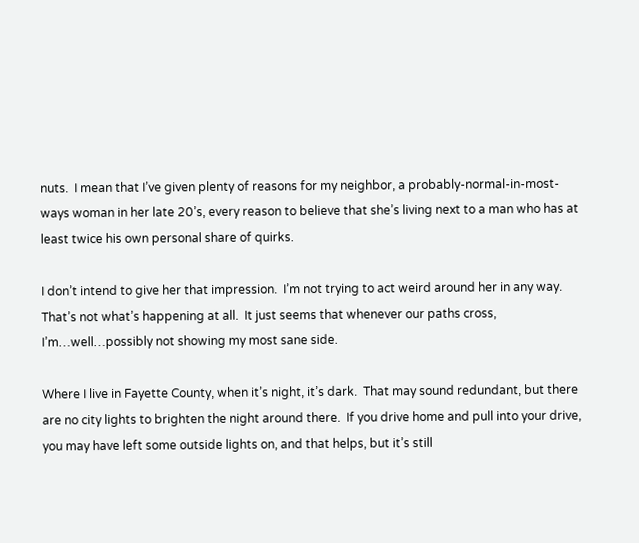nuts.  I mean that I’ve given plenty of reasons for my neighbor, a probably-normal-in-most-ways woman in her late 20’s, every reason to believe that she’s living next to a man who has at least twice his own personal share of quirks.

I don’t intend to give her that impression.  I’m not trying to act weird around her in any way.   That’s not what’s happening at all.  It just seems that whenever our paths cross, I’m…well…possibly not showing my most sane side.

Where I live in Fayette County, when it’s night, it’s dark.  That may sound redundant, but there are no city lights to brighten the night around there.  If you drive home and pull into your drive, you may have left some outside lights on, and that helps, but it’s still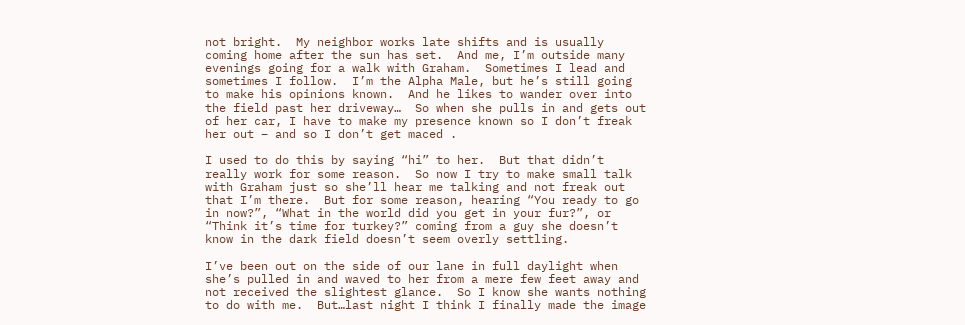not bright.  My neighbor works late shifts and is usually coming home after the sun has set.  And me, I’m outside many evenings going for a walk with Graham.  Sometimes I lead and sometimes I follow.  I’m the Alpha Male, but he’s still going to make his opinions known.  And he likes to wander over into the field past her driveway…  So when she pulls in and gets out of her car, I have to make my presence known so I don’t freak her out – and so I don’t get maced .

I used to do this by saying “hi” to her.  But that didn’t really work for some reason.  So now I try to make small talk with Graham just so she’ll hear me talking and not freak out that I’m there.  But for some reason, hearing “You ready to go in now?”, “What in the world did you get in your fur?”, or “Think it’s time for turkey?” coming from a guy she doesn’t know in the dark field doesn’t seem overly settling.

I’ve been out on the side of our lane in full daylight when she’s pulled in and waved to her from a mere few feet away and not received the slightest glance.  So I know she wants nothing to do with me.  But…last night I think I finally made the image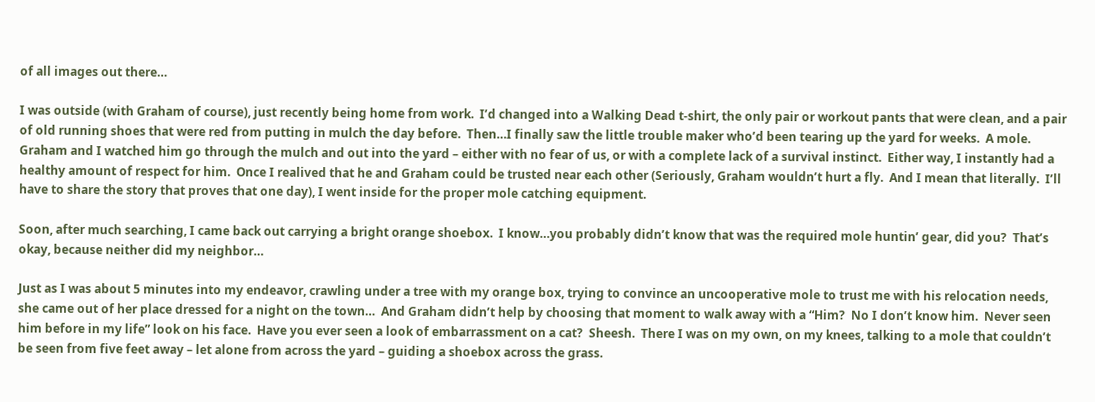of all images out there…

I was outside (with Graham of course), just recently being home from work.  I’d changed into a Walking Dead t-shirt, the only pair or workout pants that were clean, and a pair of old running shoes that were red from putting in mulch the day before.  Then…I finally saw the little trouble maker who’d been tearing up the yard for weeks.  A mole.  Graham and I watched him go through the mulch and out into the yard – either with no fear of us, or with a complete lack of a survival instinct.  Either way, I instantly had a healthy amount of respect for him.  Once I realived that he and Graham could be trusted near each other (Seriously, Graham wouldn’t hurt a fly.  And I mean that literally.  I’ll have to share the story that proves that one day), I went inside for the proper mole catching equipment.

Soon, after much searching, I came back out carrying a bright orange shoebox.  I know…you probably didn’t know that was the required mole huntin’ gear, did you?  That’s okay, because neither did my neighbor…

Just as I was about 5 minutes into my endeavor, crawling under a tree with my orange box, trying to convince an uncooperative mole to trust me with his relocation needs, she came out of her place dressed for a night on the town…  And Graham didn’t help by choosing that moment to walk away with a “Him?  No I don’t know him.  Never seen him before in my life” look on his face.  Have you ever seen a look of embarrassment on a cat?  Sheesh.  There I was on my own, on my knees, talking to a mole that couldn’t be seen from five feet away – let alone from across the yard – guiding a shoebox across the grass.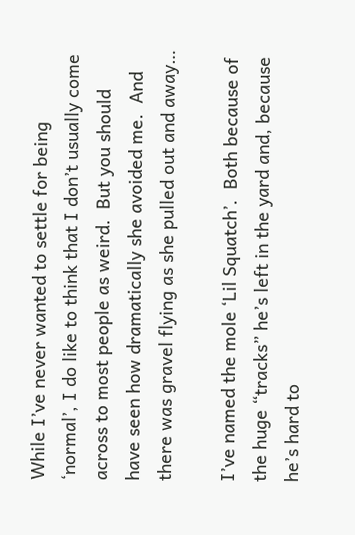While I’ve never wanted to settle for being ‘normal’, I do like to think that I don’t usually come across to most people as weird.  But you should have seen how dramatically she avoided me.  And there was gravel flying as she pulled out and away…

I’ve named the mole ‘Lil Squatch’.  Both because of the huge “tracks” he’s left in the yard and, because he’s hard to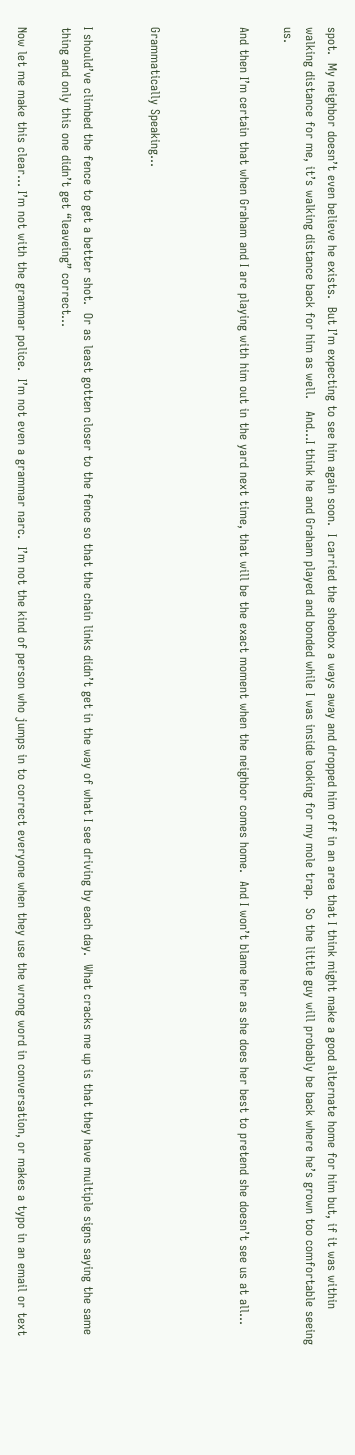spot.  My neighbor doesn’t even believe he exists.  But I’m expecting to see him again soon.  I carried the shoebox a ways away and dropped him off in an area that I think might make a good alternate home for him but, if it was within walking distance for me, it’s walking distance back for him as well.   And…I think he and Graham played and bonded while I was inside looking for my mole trap.  So the little guy will probably be back where he’s grown too comfortable seeing us.

And then I’m certain that when Graham and I are playing with him out in the yard next time, that will be the exact moment when the neighbor comes home.  And I won’t blame her as she does her best to pretend she doesn’t see us at all…



Grammatically Speaking…


I should’ve climbed the fence to get a better shot.  Or as least gotten closer to the fence so that the chain links didn’t get in the way of what I see driving by each day.  What cracks me up is that they have multiple signs saying the same thing and only this one didn’t get “leaveing” correct…

Now let me make this clear… I’m not with the grammar police.  I’m not even a grammar narc.  I’m not the kind of person who jumps in to correct everyone when they use the wrong word in conversation, or makes a typo in an email or text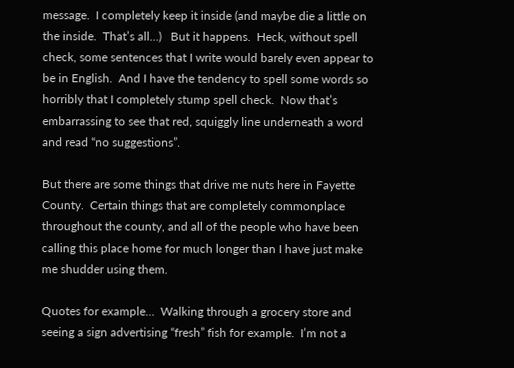message.  I completely keep it inside (and maybe die a little on the inside.  That’s all…)   But it happens.  Heck, without spell check, some sentences that I write would barely even appear to be in English.  And I have the tendency to spell some words so horribly that I completely stump spell check.  Now that’s embarrassing to see that red, squiggly line underneath a word and read “no suggestions”.

But there are some things that drive me nuts here in Fayette County.  Certain things that are completely commonplace throughout the county, and all of the people who have been calling this place home for much longer than I have just make me shudder using them.

Quotes for example…  Walking through a grocery store and seeing a sign advertising “fresh” fish for example.  I’m not a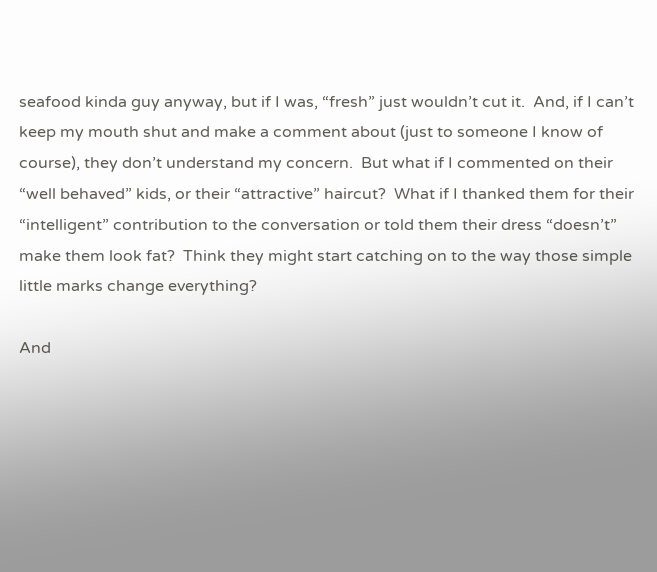seafood kinda guy anyway, but if I was, “fresh” just wouldn’t cut it.  And, if I can’t keep my mouth shut and make a comment about (just to someone I know of course), they don’t understand my concern.  But what if I commented on their “well behaved” kids, or their “attractive” haircut?  What if I thanked them for their “intelligent” contribution to the conversation or told them their dress “doesn’t” make them look fat?  Think they might start catching on to the way those simple little marks change everything?

And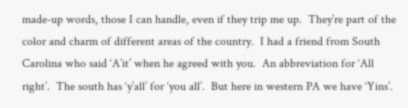made-up words, those I can handle, even if they trip me up.  They’re part of the color and charm of different areas of the country.  I had a friend from South Carolina who said ‘A’it’ when he agreed with you.  An abbreviation for ‘All right’.  The south has ‘y’all’ for ‘you all’.  But here in western PA we have ‘Yins’.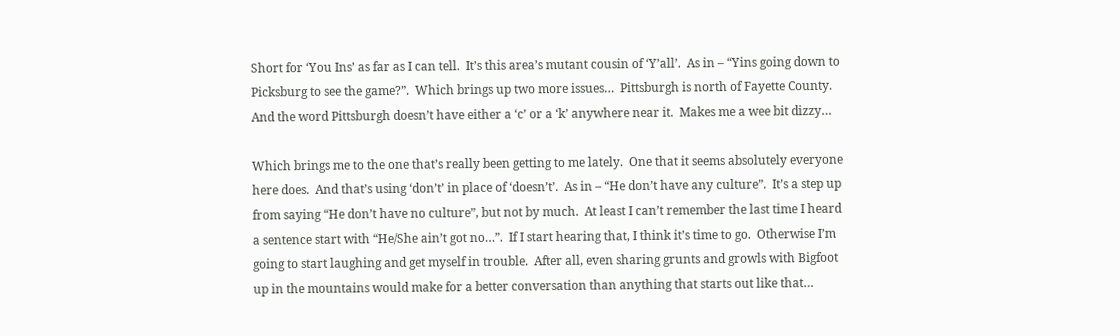Short for ‘You Ins’ as far as I can tell.  It’s this area’s mutant cousin of ‘Y’all’.  As in – “Yins going down to Picksburg to see the game?”.  Which brings up two more issues…  Pittsburgh is north of Fayette County.  And the word Pittsburgh doesn’t have either a ‘c’ or a ‘k’ anywhere near it.  Makes me a wee bit dizzy…

Which brings me to the one that’s really been getting to me lately.  One that it seems absolutely everyone here does.  And that’s using ‘don’t’ in place of ‘doesn’t’.  As in – “He don’t have any culture”.  It’s a step up from saying “He don’t have no culture”, but not by much.  At least I can’t remember the last time I heard a sentence start with “He/She ain’t got no…”.  If I start hearing that, I think it’s time to go.  Otherwise I’m going to start laughing and get myself in trouble.  After all, even sharing grunts and growls with Bigfoot up in the mountains would make for a better conversation than anything that starts out like that…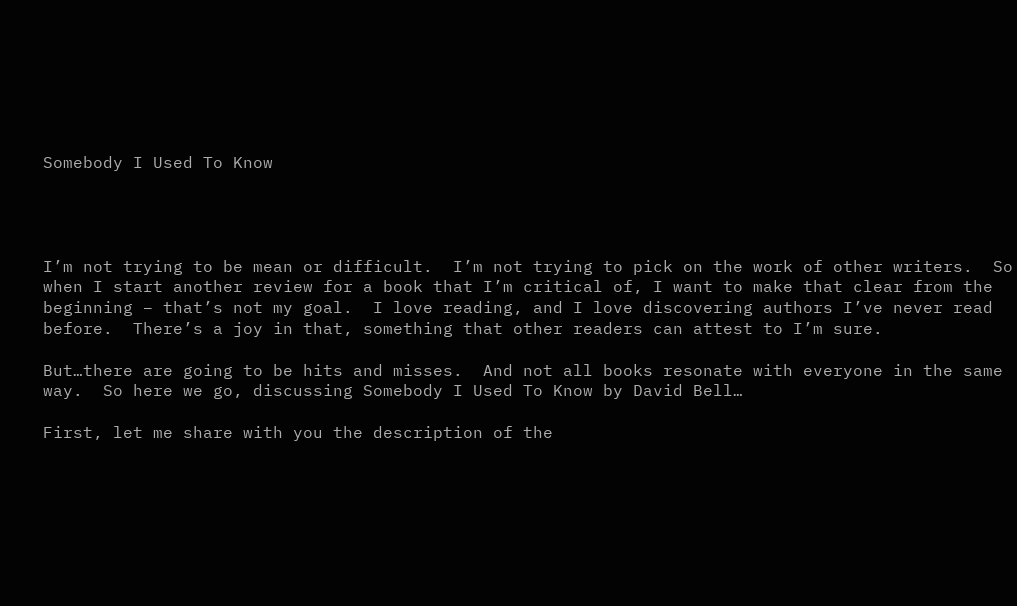Somebody I Used To Know




I’m not trying to be mean or difficult.  I’m not trying to pick on the work of other writers.  So when I start another review for a book that I’m critical of, I want to make that clear from the beginning – that’s not my goal.  I love reading, and I love discovering authors I’ve never read before.  There’s a joy in that, something that other readers can attest to I’m sure.

But…there are going to be hits and misses.  And not all books resonate with everyone in the same way.  So here we go, discussing Somebody I Used To Know by David Bell…

First, let me share with you the description of the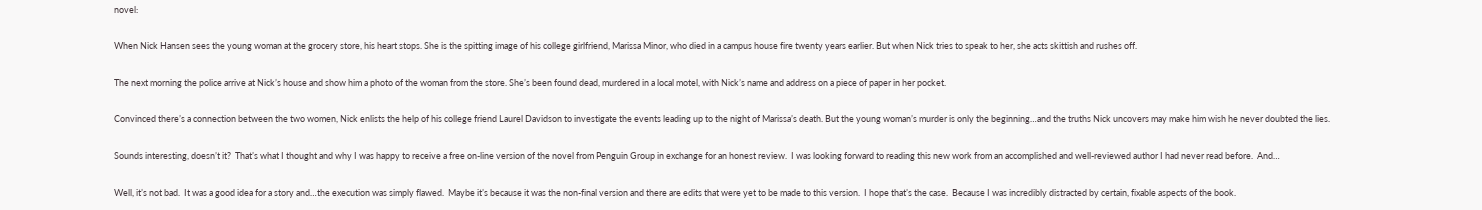novel:

When Nick Hansen sees the young woman at the grocery store, his heart stops. She is the spitting image of his college girlfriend, Marissa Minor, who died in a campus house fire twenty years earlier. But when Nick tries to speak to her, she acts skittish and rushes off.

The next morning the police arrive at Nick’s house and show him a photo of the woman from the store. She’s been found dead, murdered in a local motel, with Nick’s name and address on a piece of paper in her pocket.

Convinced there’s a connection between the two women, Nick enlists the help of his college friend Laurel Davidson to investigate the events leading up to the night of Marissa’s death. But the young woman’s murder is only the beginning…and the truths Nick uncovers may make him wish he never doubted the lies.

Sounds interesting, doesn’t it?  That’s what I thought and why I was happy to receive a free on-line version of the novel from Penguin Group in exchange for an honest review.  I was looking forward to reading this new work from an accomplished and well-reviewed author I had never read before.  And…

Well, it’s not bad.  It was a good idea for a story and…the execution was simply flawed.  Maybe it’s because it was the non-final version and there are edits that were yet to be made to this version.  I hope that’s the case.  Because I was incredibly distracted by certain, fixable aspects of the book.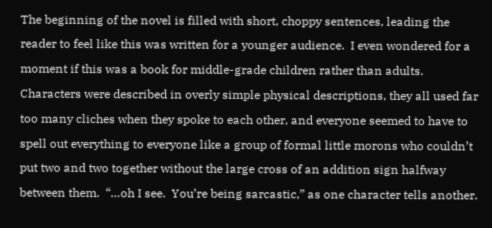The beginning of the novel is filled with short, choppy sentences, leading the reader to feel like this was written for a younger audience.  I even wondered for a moment if this was a book for middle-grade children rather than adults.  Characters were described in overly simple physical descriptions, they all used far too many cliches when they spoke to each other, and everyone seemed to have to spell out everything to everyone like a group of formal little morons who couldn’t put two and two together without the large cross of an addition sign halfway between them.  “…oh I see.  You’re being sarcastic,” as one character tells another.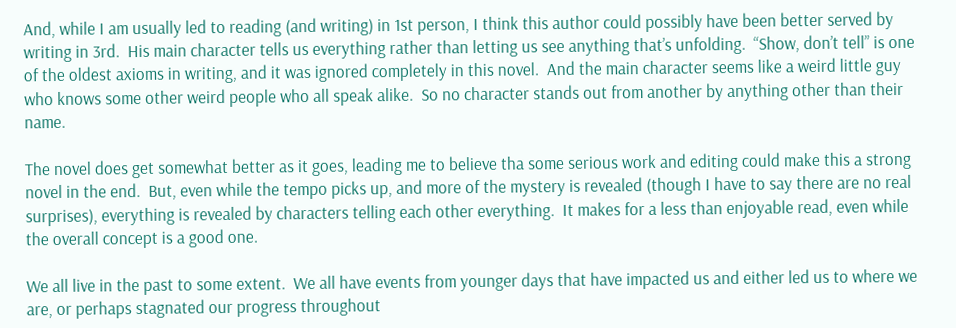And, while I am usually led to reading (and writing) in 1st person, I think this author could possibly have been better served by writing in 3rd.  His main character tells us everything rather than letting us see anything that’s unfolding.  “Show, don’t tell” is one of the oldest axioms in writing, and it was ignored completely in this novel.  And the main character seems like a weird little guy who knows some other weird people who all speak alike.  So no character stands out from another by anything other than their name.

The novel does get somewhat better as it goes, leading me to believe tha some serious work and editing could make this a strong novel in the end.  But, even while the tempo picks up, and more of the mystery is revealed (though I have to say there are no real surprises), everything is revealed by characters telling each other everything.  It makes for a less than enjoyable read, even while the overall concept is a good one.

We all live in the past to some extent.  We all have events from younger days that have impacted us and either led us to where we are, or perhaps stagnated our progress throughout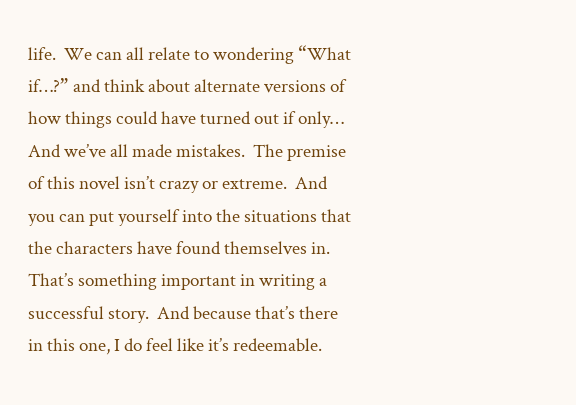life.  We can all relate to wondering “What if…?” and think about alternate versions of how things could have turned out if only…  And we’ve all made mistakes.  The premise of this novel isn’t crazy or extreme.  And you can put yourself into the situations that the characters have found themselves in.  That’s something important in writing a successful story.  And because that’s there in this one, I do feel like it’s redeemable.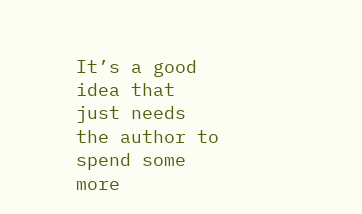It’s a good idea that just needs the author to spend some more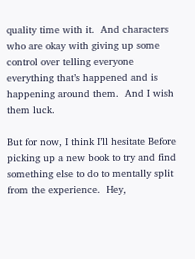quality time with it.  And characters who are okay with giving up some control over telling everyone everything that’s happened and is happening around them.  And I wish them luck.

But for now, I think I’ll hesitate Before picking up a new book to try and find something else to do to mentally split from the experience.  Hey,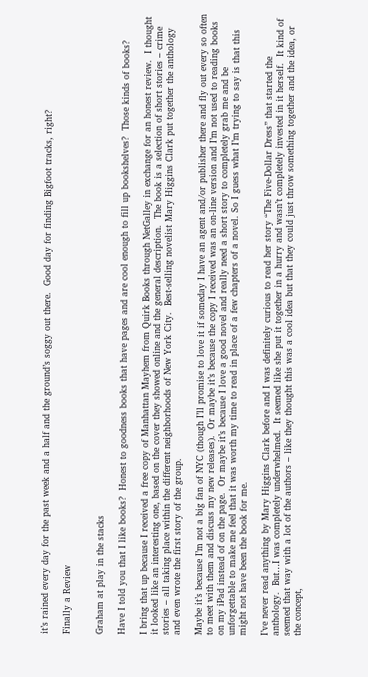it’s rained every day for the past week and a half and the ground’s soggy out there.  Good day for finding Bigfoot tracks, right?

Finally a Review


Graham at play in the stacks

Have I told you that I like books?  Honest to goodness books that have pages and are cool enough to fill up bookshelves?  Those kinds of books?

I bring that up because I received a free copy of Manhattan Mayhem from Quirk Books through NetGalley in exchange for an honest review.  I thought it looked like an interesting one, based on the cover they showed online and the general description.  The book is a selection of short stories – crime stories – all taking place within the different neighborhoods of New York City.  Best-selling novelist Mary Higgins Clark put together the anthology and even wrote the first story of the group.

Maybe it’s because I’m not a big fan of NYC (though I’ll promise to love it if someday I have an agent and/or publisher there and fly out every so often to meet with them and discuss my new releases).  Or maybe it’s because the copy I received was an on-line version and I’m not used to reading books on my iPad instead of on the page.  Or maybe it’s because I love a good novel and really need a short story to completely grab me and be unforgettable to make me feel that it was worth my time to read in place of a few chapters of a novel. So I guess what I’m trying to say is that this might not have been the book for me.

I’ve never read anything by Mary Higgins Clark before and I was definitely curious to read her story “The Five-Dollar Dress” that started the anthology.  But…I was completely underwhelmed.  It seemed like she put it together in a hurry and wasn’t completely invested in it herself.  It kind of seemed that way with a lot of the authors – like they thought this was a cool idea but that they could just throw something together and the idea, or the concept,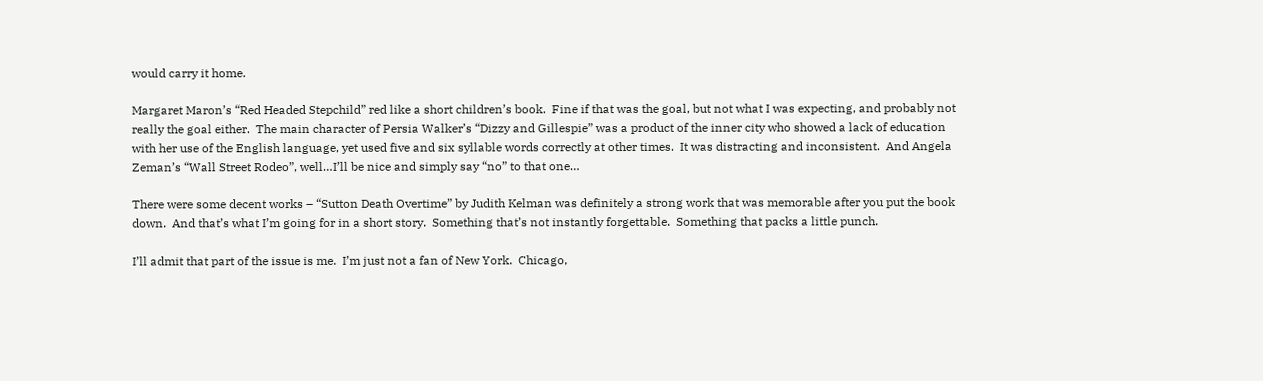would carry it home.

Margaret Maron’s “Red Headed Stepchild” red like a short children’s book.  Fine if that was the goal, but not what I was expecting, and probably not really the goal either.  The main character of Persia Walker’s “Dizzy and Gillespie” was a product of the inner city who showed a lack of education with her use of the English language, yet used five and six syllable words correctly at other times.  It was distracting and inconsistent.  And Angela Zeman’s “Wall Street Rodeo”, well…I’ll be nice and simply say “no” to that one…

There were some decent works – “Sutton Death Overtime” by Judith Kelman was definitely a strong work that was memorable after you put the book down.  And that’s what I’m going for in a short story.  Something that’s not instantly forgettable.  Something that packs a little punch.

I’ll admit that part of the issue is me.  I’m just not a fan of New York.  Chicago,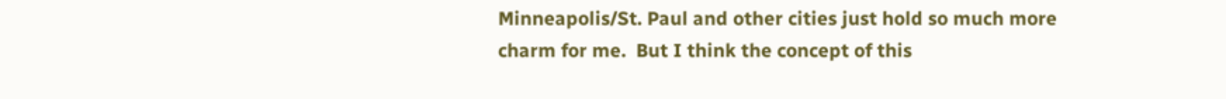Minneapolis/St. Paul and other cities just hold so much more charm for me.  But I think the concept of this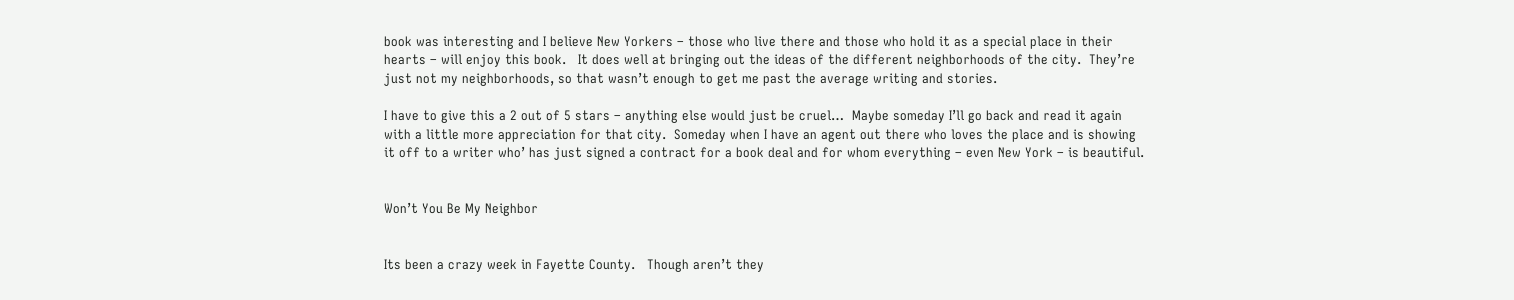book was interesting and I believe New Yorkers – those who live there and those who hold it as a special place in their hearts – will enjoy this book.   It does well at bringing out the ideas of the different neighborhoods of the city.  They’re just not my neighborhoods, so that wasn’t enough to get me past the average writing and stories.

I have to give this a 2 out of 5 stars – anything else would just be cruel…  Maybe someday I’ll go back and read it again with a little more appreciation for that city.  Someday when I have an agent out there who loves the place and is showing it off to a writer who’ has just signed a contract for a book deal and for whom everything – even New York – is beautiful.


Won’t You Be My Neighbor


Its been a crazy week in Fayette County.   Though aren’t they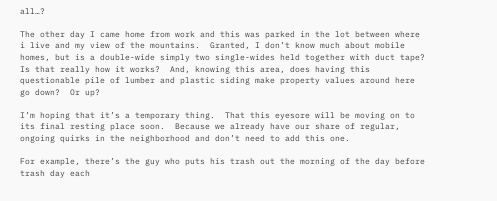all…?

The other day I came home from work and this was parked in the lot between where i live and my view of the mountains.  Granted, I don’t know much about mobile homes, but is a double-wide simply two single-wides held together with duct tape?  Is that really how it works?  And, knowing this area, does having this questionable pile of lumber and plastic siding make property values around here go down?  Or up?

I’m hoping that it’s a temporary thing.  That this eyesore will be moving on to its final resting place soon.  Because we already have our share of regular, ongoing quirks in the neighborhood and don’t need to add this one.

For example, there’s the guy who puts his trash out the morning of the day before trash day each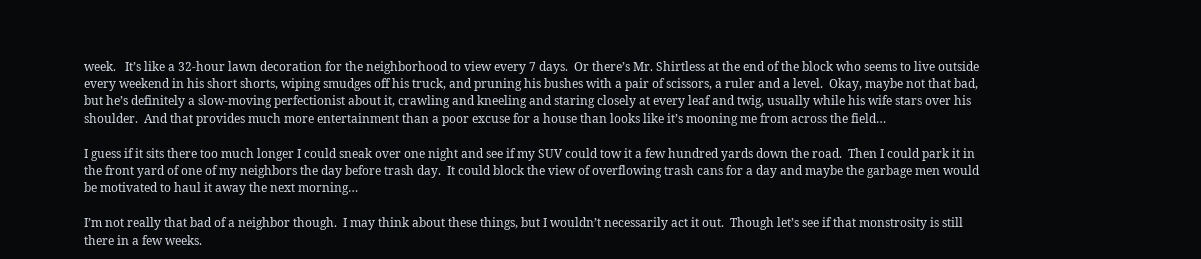week.   It’s like a 32-hour lawn decoration for the neighborhood to view every 7 days.  Or there’s Mr. Shirtless at the end of the block who seems to live outside every weekend in his short shorts, wiping smudges off his truck, and pruning his bushes with a pair of scissors, a ruler and a level.  Okay, maybe not that bad, but he’s definitely a slow-moving perfectionist about it, crawling and kneeling and staring closely at every leaf and twig, usually while his wife stars over his shoulder.  And that provides much more entertainment than a poor excuse for a house than looks like it’s mooning me from across the field…

I guess if it sits there too much longer I could sneak over one night and see if my SUV could tow it a few hundred yards down the road.  Then I could park it in the front yard of one of my neighbors the day before trash day.  It could block the view of overflowing trash cans for a day and maybe the garbage men would be motivated to haul it away the next morning…

I’m not really that bad of a neighbor though.  I may think about these things, but I wouldn’t necessarily act it out.  Though let’s see if that monstrosity is still there in a few weeks.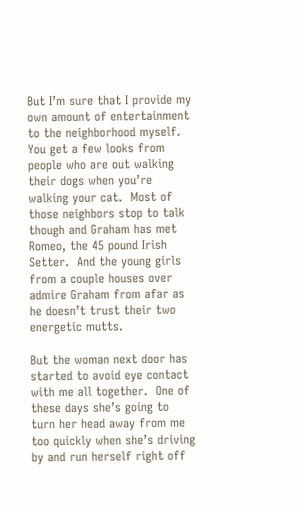But I’m sure that I provide my own amount of entertainment to the neighborhood myself.  You get a few looks from people who are out walking their dogs when you’re walking your cat.  Most of those neighbors stop to talk though and Graham has met Romeo, the 45 pound Irish Setter.  And the young girls from a couple houses over admire Graham from afar as he doesn’t trust their two energetic mutts.

But the woman next door has started to avoid eye contact with me all together.  One of these days she’s going to turn her head away from me too quickly when she’s driving by and run herself right off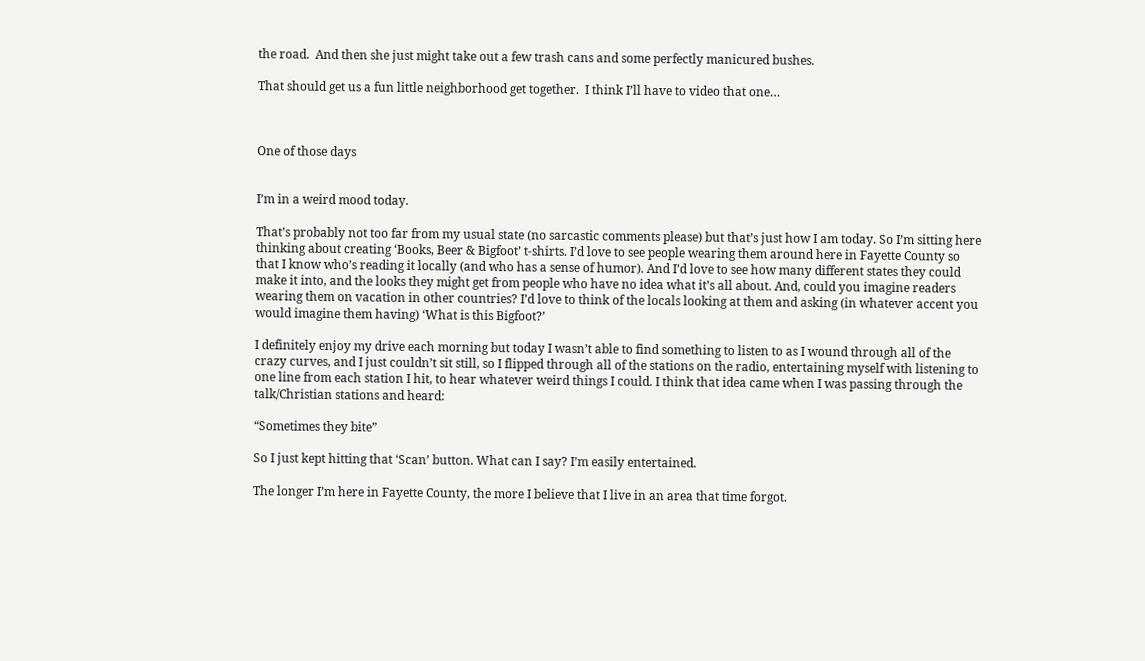the road.  And then she just might take out a few trash cans and some perfectly manicured bushes.

That should get us a fun little neighborhood get together.  I think I’ll have to video that one…



One of those days


I’m in a weird mood today.

That’s probably not too far from my usual state (no sarcastic comments please) but that’s just how I am today. So I’m sitting here thinking about creating ‘Books, Beer & Bigfoot’ t-shirts. I’d love to see people wearing them around here in Fayette County so that I know who’s reading it locally (and who has a sense of humor). And I’d love to see how many different states they could make it into, and the looks they might get from people who have no idea what it’s all about. And, could you imagine readers wearing them on vacation in other countries? I’d love to think of the locals looking at them and asking (in whatever accent you would imagine them having) ‘What is this Bigfoot?’

I definitely enjoy my drive each morning but today I wasn’t able to find something to listen to as I wound through all of the crazy curves, and I just couldn’t sit still, so I flipped through all of the stations on the radio, entertaining myself with listening to one line from each station I hit, to hear whatever weird things I could. I think that idea came when I was passing through the talk/Christian stations and heard:

“Sometimes they bite”

So I just kept hitting that ‘Scan’ button. What can I say? I’m easily entertained.

The longer I’m here in Fayette County, the more I believe that I live in an area that time forgot.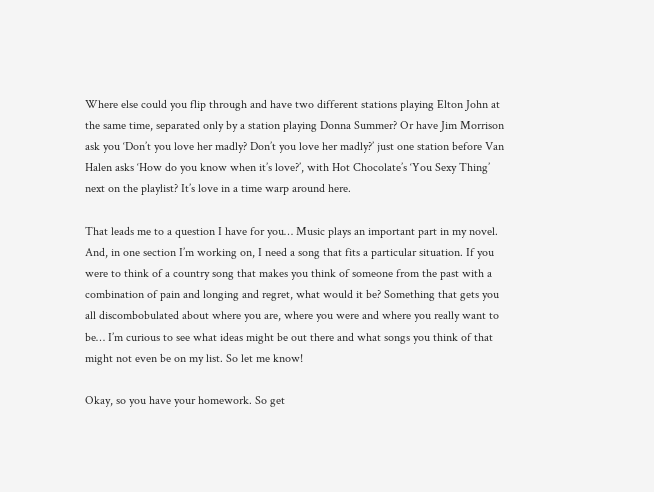Where else could you flip through and have two different stations playing Elton John at the same time, separated only by a station playing Donna Summer? Or have Jim Morrison ask you ‘Don’t you love her madly? Don’t you love her madly?’ just one station before Van Halen asks ‘How do you know when it’s love?’, with Hot Chocolate’s ‘You Sexy Thing’ next on the playlist? It’s love in a time warp around here.

That leads me to a question I have for you… Music plays an important part in my novel. And, in one section I’m working on, I need a song that fits a particular situation. If you were to think of a country song that makes you think of someone from the past with a combination of pain and longing and regret, what would it be? Something that gets you all discombobulated about where you are, where you were and where you really want to be… I’m curious to see what ideas might be out there and what songs you think of that might not even be on my list. So let me know!

Okay, so you have your homework. So get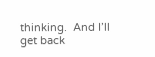thinking.  And I’ll get back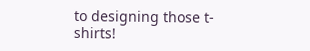to designing those t-shirts!